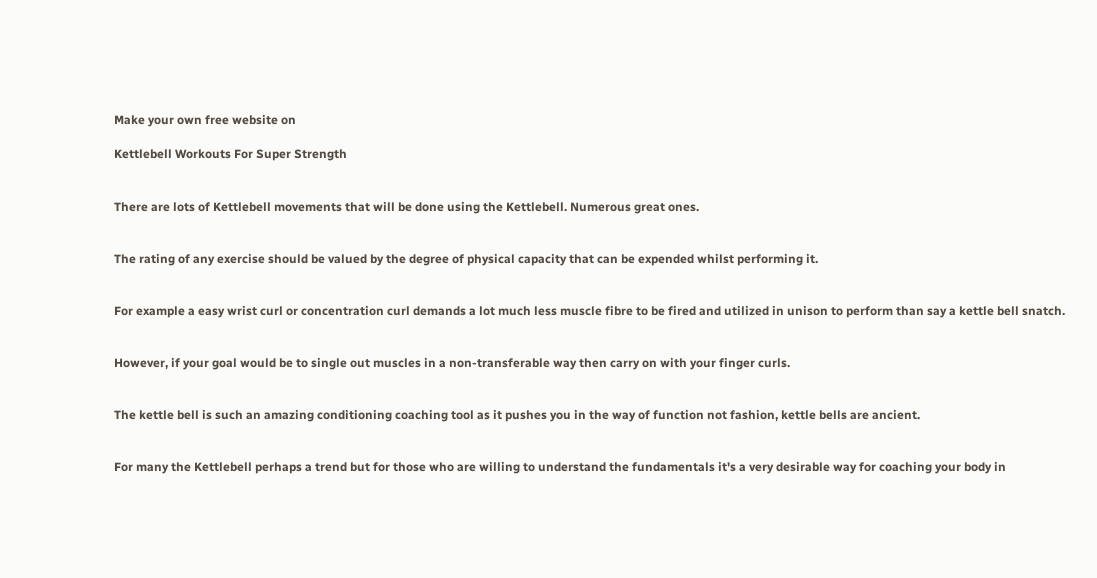Make your own free website on

Kettlebell Workouts For Super Strength


There are lots of Kettlebell movements that will be done using the Kettlebell. Numerous great ones.


The rating of any exercise should be valued by the degree of physical capacity that can be expended whilst performing it.


For example a easy wrist curl or concentration curl demands a lot much less muscle fibre to be fired and utilized in unison to perform than say a kettle bell snatch.


However, if your goal would be to single out muscles in a non-transferable way then carry on with your finger curls.


The kettle bell is such an amazing conditioning coaching tool as it pushes you in the way of function not fashion, kettle bells are ancient.


For many the Kettlebell perhaps a trend but for those who are willing to understand the fundamentals it's a very desirable way for coaching your body in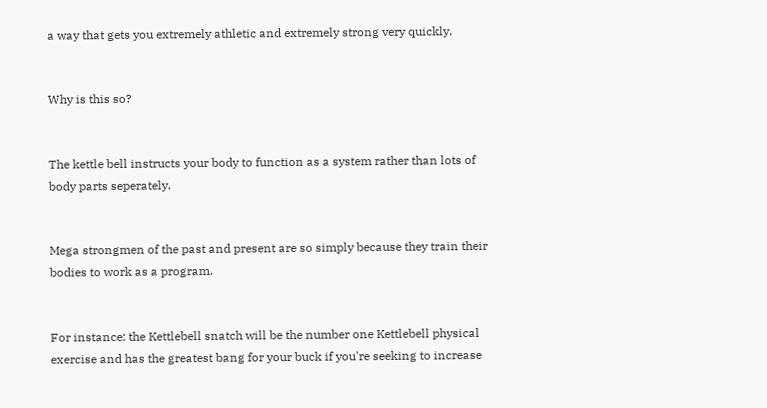a way that gets you extremely athletic and extremely strong very quickly.


Why is this so?


The kettle bell instructs your body to function as a system rather than lots of body parts seperately.


Mega strongmen of the past and present are so simply because they train their bodies to work as a program.


For instance: the Kettlebell snatch will be the number one Kettlebell physical exercise and has the greatest bang for your buck if you're seeking to increase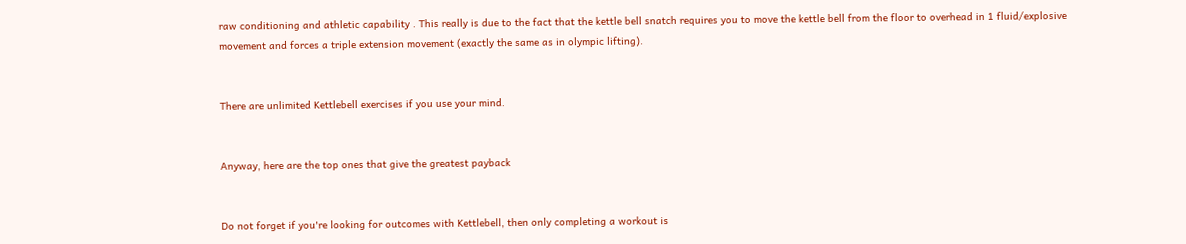raw conditioning and athletic capability . This really is due to the fact that the kettle bell snatch requires you to move the kettle bell from the floor to overhead in 1 fluid/explosive movement and forces a triple extension movement (exactly the same as in olympic lifting).


There are unlimited Kettlebell exercises if you use your mind.


Anyway, here are the top ones that give the greatest payback


Do not forget if you're looking for outcomes with Kettlebell, then only completing a workout is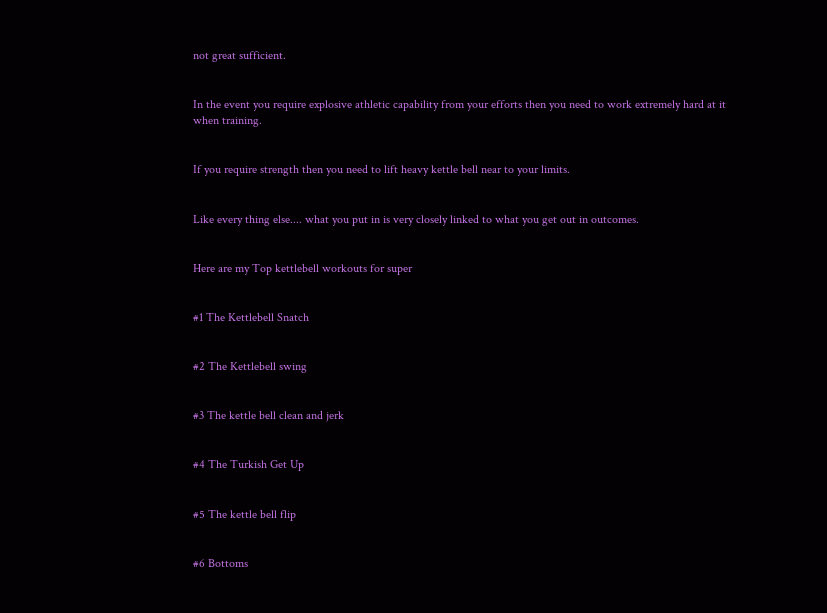not great sufficient.


In the event you require explosive athletic capability from your efforts then you need to work extremely hard at it when training.


If you require strength then you need to lift heavy kettle bell near to your limits.


Like every thing else.... what you put in is very closely linked to what you get out in outcomes.


Here are my Top kettlebell workouts for super


#1 The Kettlebell Snatch


#2 The Kettlebell swing


#3 The kettle bell clean and jerk


#4 The Turkish Get Up


#5 The kettle bell flip


#6 Bottoms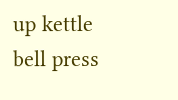up kettle bell press